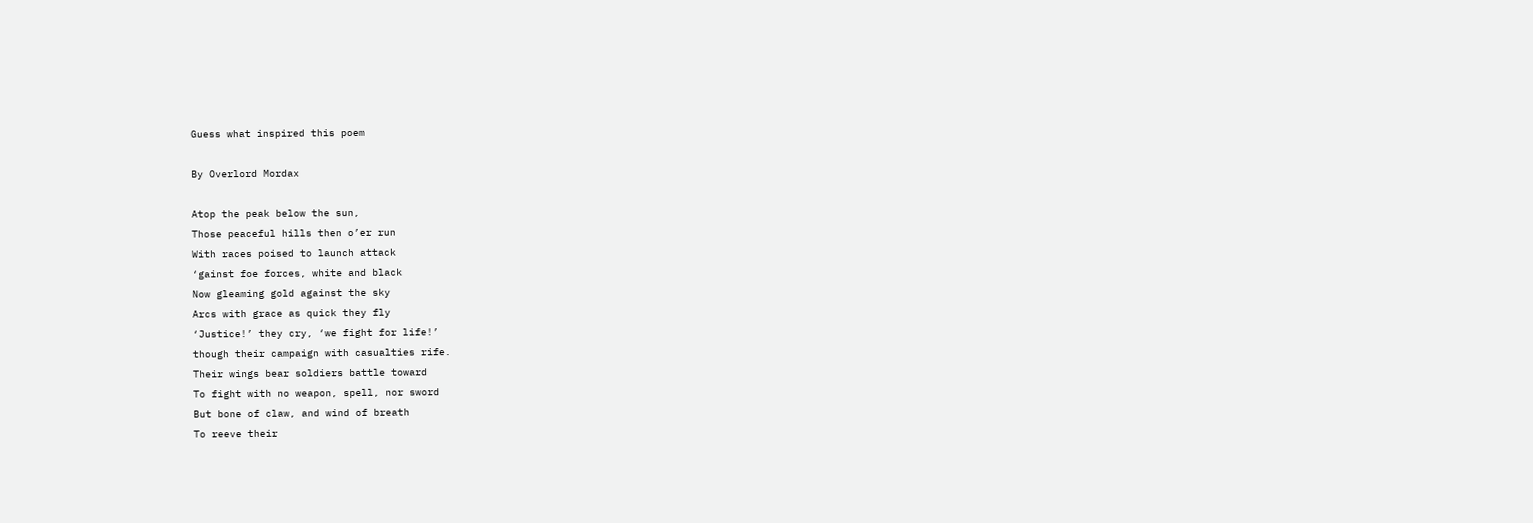Guess what inspired this poem

By Overlord Mordax

Atop the peak below the sun,
Those peaceful hills then o’er run
With races poised to launch attack
‘gainst foe forces, white and black
Now gleaming gold against the sky
Arcs with grace as quick they fly
‘Justice!’ they cry, ‘we fight for life!’
though their campaign with casualties rife.
Their wings bear soldiers battle toward
To fight with no weapon, spell, nor sword
But bone of claw, and wind of breath
To reeve their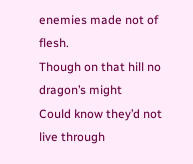enemies made not of flesh.
Though on that hill no dragon’s might
Could know they’d not live through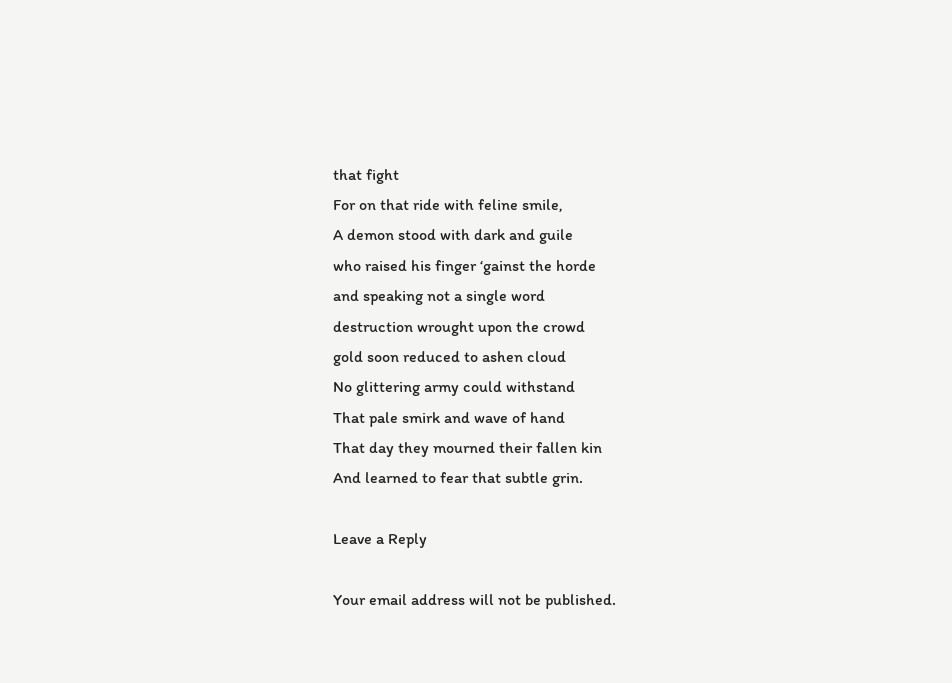that fight
For on that ride with feline smile,
A demon stood with dark and guile
who raised his finger ‘gainst the horde
and speaking not a single word
destruction wrought upon the crowd
gold soon reduced to ashen cloud
No glittering army could withstand
That pale smirk and wave of hand
That day they mourned their fallen kin
And learned to fear that subtle grin.

Leave a Reply

Your email address will not be published.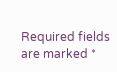Required fields are marked *